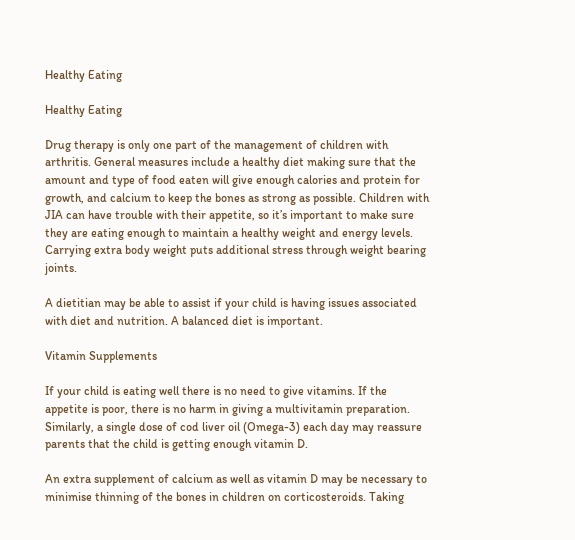Healthy Eating

Healthy Eating

Drug therapy is only one part of the management of children with arthritis. General measures include a healthy diet making sure that the amount and type of food eaten will give enough calories and protein for growth, and calcium to keep the bones as strong as possible. Children with JIA can have trouble with their appetite, so it’s important to make sure they are eating enough to maintain a healthy weight and energy levels. Carrying extra body weight puts additional stress through weight bearing joints.

A dietitian may be able to assist if your child is having issues associated with diet and nutrition. A balanced diet is important.

Vitamin Supplements

If your child is eating well there is no need to give vitamins. If the appetite is poor, there is no harm in giving a multivitamin preparation. Similarly, a single dose of cod liver oil (Omega-3) each day may reassure parents that the child is getting enough vitamin D.

An extra supplement of calcium as well as vitamin D may be necessary to minimise thinning of the bones in children on corticosteroids. Taking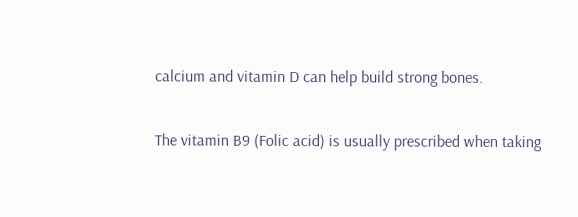calcium and vitamin D can help build strong bones.

The vitamin B9 (Folic acid) is usually prescribed when taking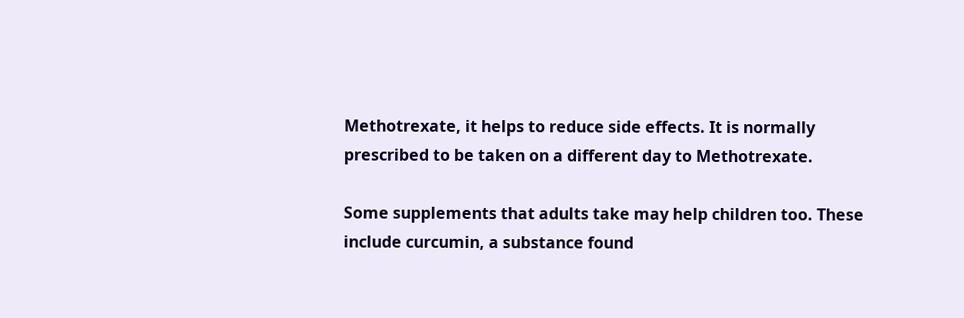Methotrexate, it helps to reduce side effects. It is normally prescribed to be taken on a different day to Methotrexate.

Some supplements that adults take may help children too. These include curcumin, a substance found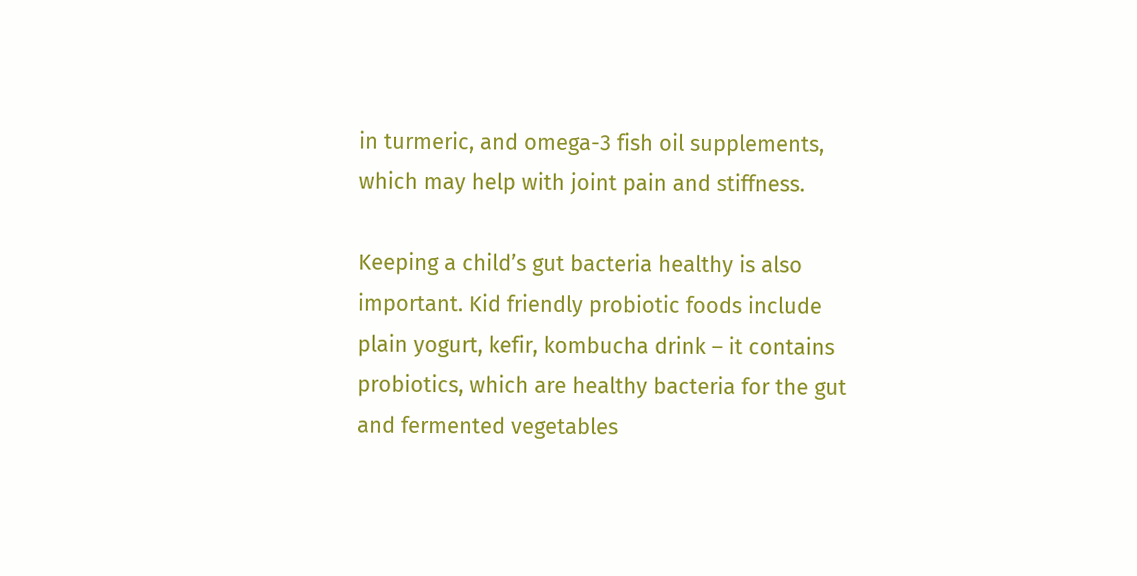in turmeric, and omega-3 fish oil supplements, which may help with joint pain and stiffness.

Keeping a child’s gut bacteria healthy is also important. Kid friendly probiotic foods include plain yogurt, kefir, kombucha drink – it contains probiotics, which are healthy bacteria for the gut and fermented vegetables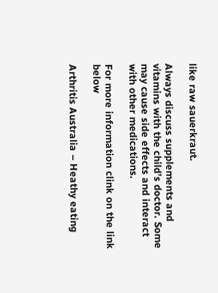like raw sauerkraut.

Always discuss supplements and vitamins with the child’s doctor. Some may cause side effects and interact with other medications.

For more information clink on the link below

Arthritis Australia – Heathy eating